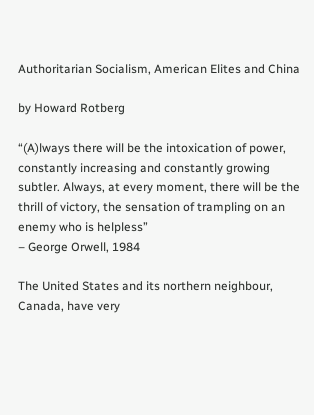Authoritarian Socialism, American Elites and China

by Howard Rotberg

“(A)lways there will be the intoxication of power, constantly increasing and constantly growing subtler. Always, at every moment, there will be the thrill of victory, the sensation of trampling on an enemy who is helpless”
– George Orwell, 1984

The United States and its northern neighbour, Canada, have very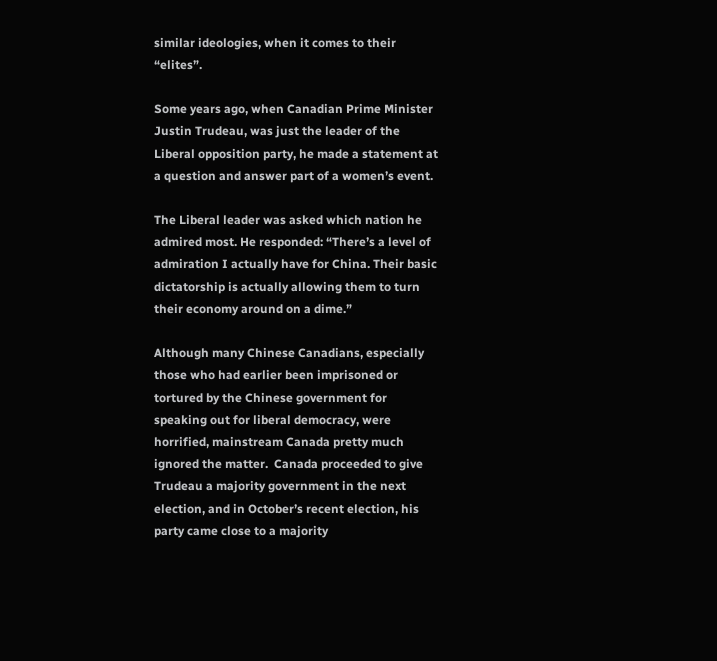similar ideologies, when it comes to their “elites”.

Some years ago, when Canadian Prime Minister Justin Trudeau, was just the leader of the Liberal opposition party, he made a statement at a question and answer part of a women’s event.

The Liberal leader was asked which nation he admired most. He responded: “There’s a level of admiration I actually have for China. Their basic dictatorship is actually allowing them to turn their economy around on a dime.”

Although many Chinese Canadians, especially those who had earlier been imprisoned or tortured by the Chinese government for speaking out for liberal democracy, were horrified, mainstream Canada pretty much ignored the matter.  Canada proceeded to give Trudeau a majority government in the next election, and in October’s recent election, his party came close to a majority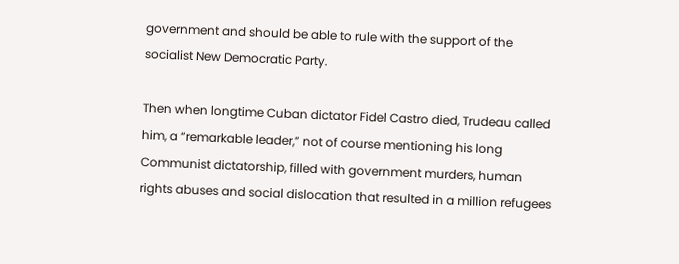government and should be able to rule with the support of the socialist New Democratic Party.

Then when longtime Cuban dictator Fidel Castro died, Trudeau called him, a “remarkable leader,” not of course mentioning his long Communist dictatorship, filled with government murders, human rights abuses and social dislocation that resulted in a million refugees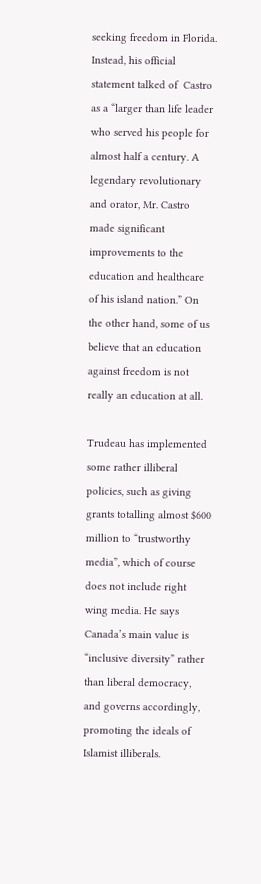seeking freedom in Florida. Instead, his official statement talked of  Castro as a “larger than life leader who served his people for almost half a century. A legendary revolutionary and orator, Mr. Castro made significant improvements to the education and healthcare of his island nation.” On the other hand, some of us believe that an education against freedom is not really an education at all.

Trudeau has implemented some rather illiberal policies, such as giving grants totalling almost $600 million to “trustworthy media”, which of course does not include right wing media. He says Canada’s main value is “inclusive diversity” rather than liberal democracy, and governs accordingly, promoting the ideals of Islamist illiberals.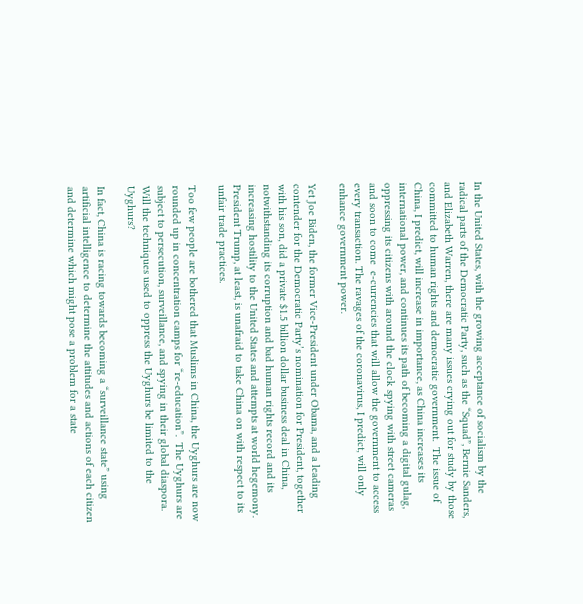In the United States, with the growing acceptance of socialism by the radical parts of the Democratic Party, such as the “Squad”, Bernie Sanders, and Elizabeth Warren, there are many issues crying out for study by those committed to human rights and democratic government.  The issue of China, I predict, will increase in importance, as China increases its international power, and continues its path of becoming a digital gulag, oppressing its citizens with around the clock spying with street cameras and soon to come  e-currencies that will allow the government to access every transaction. The ravages of the coronavirus, I predict, will only enhance government power.

Yet Joe Biden, the former Vice-President under Obama, and a leading contender for the Democratic Party’s nomination for President, together with his son, did a private $1.5 billion dollar business deal in China, notwithstanding its corruption and bad human rights record and its increasing hostility to the United States and attempts at world hegemony. President Trump, at least, is unafraid to take China on with respect to its unfair trade practices.

Too few people are bothered that Muslims in China, the Uyghurs are now rounded up in concentration camps for “re-education”.  The Uyghurs are subject to persecution, surveillance, and spying in their global diaspora. Will the techniques used to oppress the Uyghurs be limited to the Uyghurs?

In fact, China is racing towards becoming a “surveillance state” using artificial intelligence to determine the attitudes and actions of each citizen and determine which might pose a problem for a state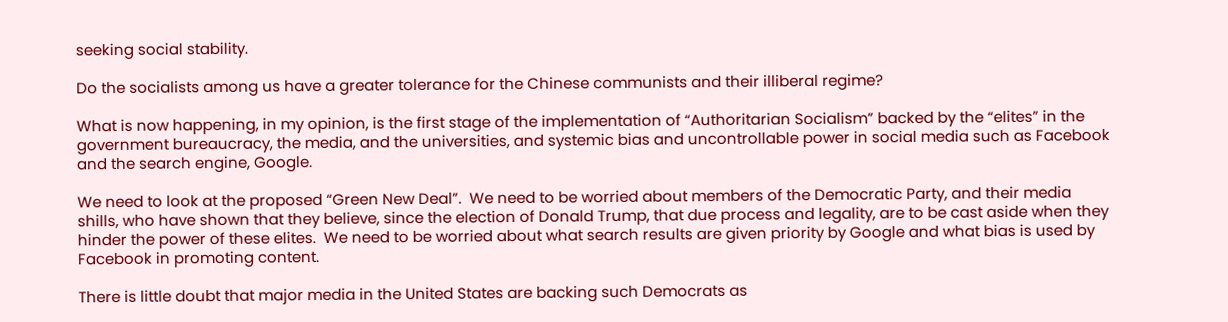seeking social stability.

Do the socialists among us have a greater tolerance for the Chinese communists and their illiberal regime?

What is now happening, in my opinion, is the first stage of the implementation of “Authoritarian Socialism” backed by the “elites” in the government bureaucracy, the media, and the universities, and systemic bias and uncontrollable power in social media such as Facebook and the search engine, Google.

We need to look at the proposed “Green New Deal”.  We need to be worried about members of the Democratic Party, and their media shills, who have shown that they believe, since the election of Donald Trump, that due process and legality, are to be cast aside when they hinder the power of these elites.  We need to be worried about what search results are given priority by Google and what bias is used by Facebook in promoting content.

There is little doubt that major media in the United States are backing such Democrats as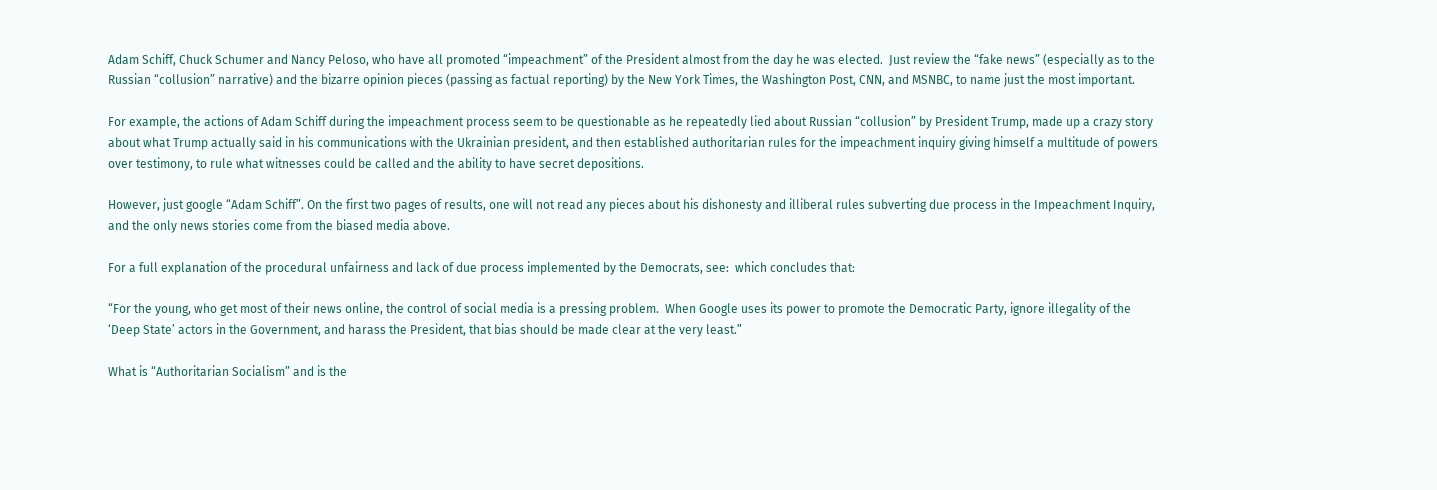Adam Schiff, Chuck Schumer and Nancy Peloso, who have all promoted “impeachment” of the President almost from the day he was elected.  Just review the “fake news” (especially as to the Russian “collusion” narrative) and the bizarre opinion pieces (passing as factual reporting) by the New York Times, the Washington Post, CNN, and MSNBC, to name just the most important.

For example, the actions of Adam Schiff during the impeachment process seem to be questionable as he repeatedly lied about Russian “collusion” by President Trump, made up a crazy story about what Trump actually said in his communications with the Ukrainian president, and then established authoritarian rules for the impeachment inquiry giving himself a multitude of powers over testimony, to rule what witnesses could be called and the ability to have secret depositions.

However, just google “Adam Schiff”. On the first two pages of results, one will not read any pieces about his dishonesty and illiberal rules subverting due process in the Impeachment Inquiry, and the only news stories come from the biased media above.

For a full explanation of the procedural unfairness and lack of due process implemented by the Democrats, see:  which concludes that:

“For the young, who get most of their news online, the control of social media is a pressing problem.  When Google uses its power to promote the Democratic Party, ignore illegality of the ‘Deep State’ actors in the Government, and harass the President, that bias should be made clear at the very least.”

What is “Authoritarian Socialism” and is the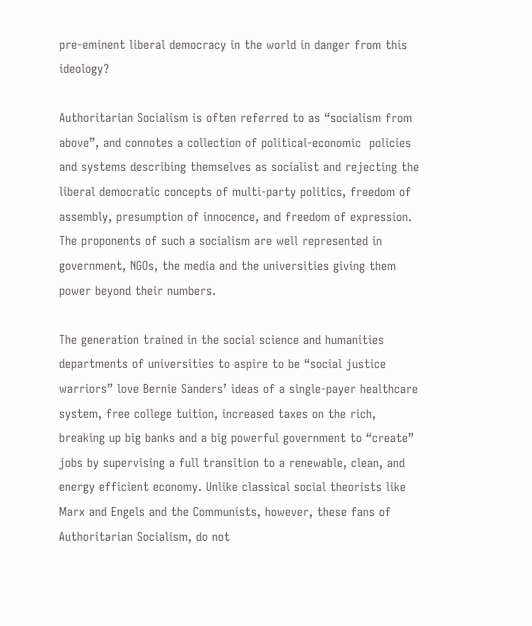pre-eminent liberal democracy in the world in danger from this ideology?

Authoritarian Socialism is often referred to as “socialism from above”, and connotes a collection of political-economic  policies and systems describing themselves as socialist and rejecting the liberal democratic concepts of multi-party politics, freedom of assembly, presumption of innocence, and freedom of expression.   The proponents of such a socialism are well represented in government, NGOs, the media and the universities giving them power beyond their numbers.

The generation trained in the social science and humanities departments of universities to aspire to be “social justice warriors” love Bernie Sanders’ ideas of a single-payer healthcare system, free college tuition, increased taxes on the rich, breaking up big banks and a big powerful government to “create” jobs by supervising a full transition to a renewable, clean, and energy efficient economy. Unlike classical social theorists like Marx and Engels and the Communists, however, these fans of Authoritarian Socialism, do not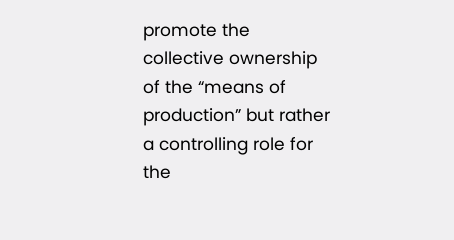promote the collective ownership of the “means of production” but rather a controlling role for the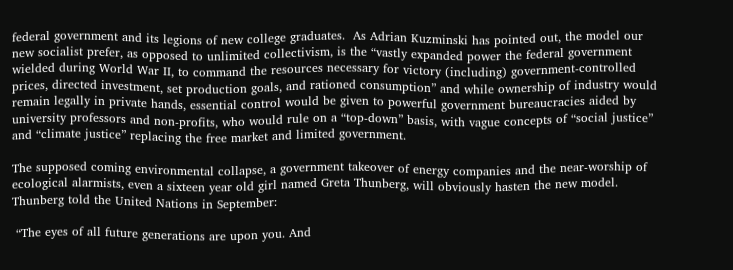federal government and its legions of new college graduates.  As Adrian Kuzminski has pointed out, the model our new socialist prefer, as opposed to unlimited collectivism, is the “vastly expanded power the federal government wielded during World War II, to command the resources necessary for victory (including) government-controlled prices, directed investment, set production goals, and rationed consumption” and while ownership of industry would remain legally in private hands, essential control would be given to powerful government bureaucracies aided by university professors and non-profits, who would rule on a “top-down” basis, with vague concepts of “social justice” and “climate justice” replacing the free market and limited government.

The supposed coming environmental collapse, a government takeover of energy companies and the near-worship of ecological alarmists, even a sixteen year old girl named Greta Thunberg, will obviously hasten the new model.  Thunberg told the United Nations in September:

 “The eyes of all future generations are upon you. And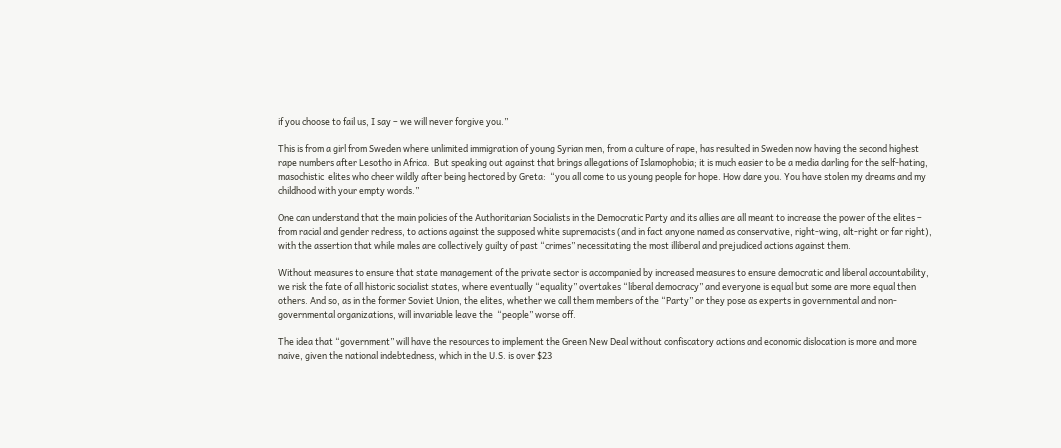if you choose to fail us, I say – we will never forgive you.”

This is from a girl from Sweden where unlimited immigration of young Syrian men, from a culture of rape, has resulted in Sweden now having the second highest rape numbers after Lesotho in Africa.  But speaking out against that brings allegations of Islamophobia; it is much easier to be a media darling for the self-hating, masochistic  elites who cheer wildly after being hectored by Greta:  “you all come to us young people for hope. How dare you. You have stolen my dreams and my childhood with your empty words.”

One can understand that the main policies of the Authoritarian Socialists in the Democratic Party and its allies are all meant to increase the power of the elites – from racial and gender redress, to actions against the supposed white supremacists (and in fact anyone named as conservative, right-wing, alt-right or far right), with the assertion that while males are collectively guilty of past “crimes” necessitating the most illiberal and prejudiced actions against them.

Without measures to ensure that state management of the private sector is accompanied by increased measures to ensure democratic and liberal accountability, we risk the fate of all historic socialist states, where eventually “equality” overtakes “liberal democracy” and everyone is equal but some are more equal then others. And so, as in the former Soviet Union, the elites, whether we call them members of the “Party” or they pose as experts in governmental and non-governmental organizations, will invariable leave the  “people” worse off.

The idea that “government” will have the resources to implement the Green New Deal without confiscatory actions and economic dislocation is more and more naive, given the national indebtedness, which in the U.S. is over $23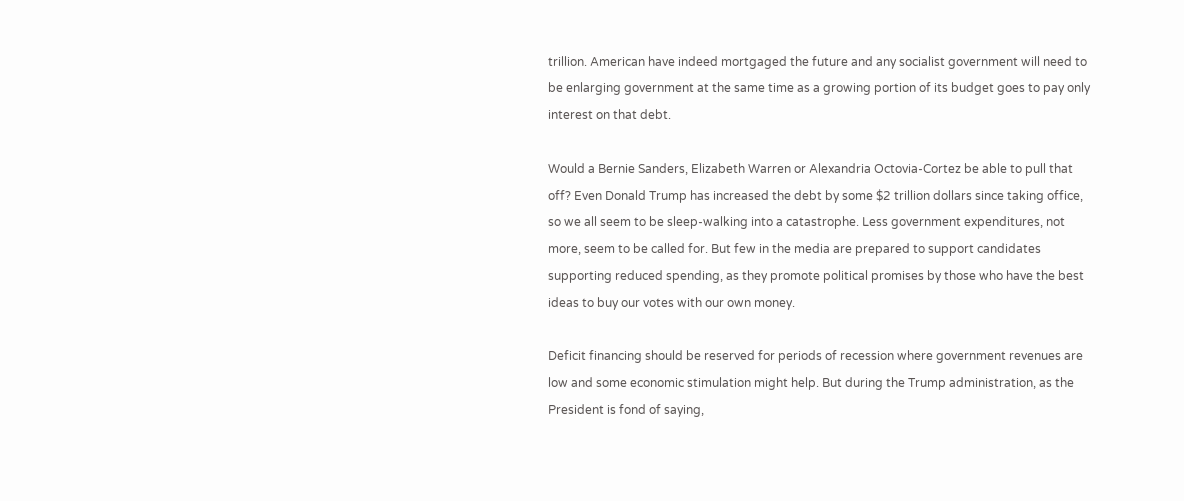trillion. American have indeed mortgaged the future and any socialist government will need to be enlarging government at the same time as a growing portion of its budget goes to pay only interest on that debt.

Would a Bernie Sanders, Elizabeth Warren or Alexandria Octovia-Cortez be able to pull that off? Even Donald Trump has increased the debt by some $2 trillion dollars since taking office, so we all seem to be sleep-walking into a catastrophe. Less government expenditures, not more, seem to be called for. But few in the media are prepared to support candidates supporting reduced spending, as they promote political promises by those who have the best ideas to buy our votes with our own money.

Deficit financing should be reserved for periods of recession where government revenues are low and some economic stimulation might help. But during the Trump administration, as the President is fond of saying,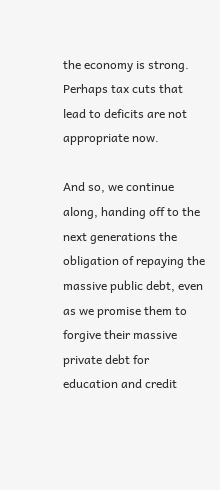the economy is strong. Perhaps tax cuts that lead to deficits are not appropriate now.

And so, we continue along, handing off to the next generations the obligation of repaying the massive public debt, even as we promise them to forgive their massive private debt for education and credit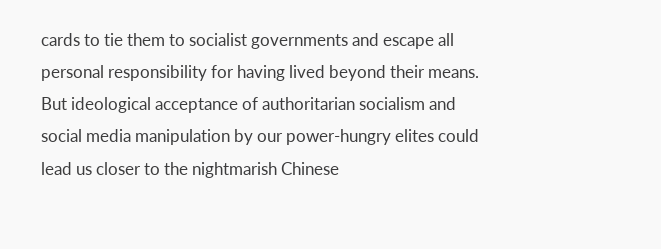cards to tie them to socialist governments and escape all personal responsibility for having lived beyond their means. But ideological acceptance of authoritarian socialism and social media manipulation by our power-hungry elites could lead us closer to the nightmarish Chinese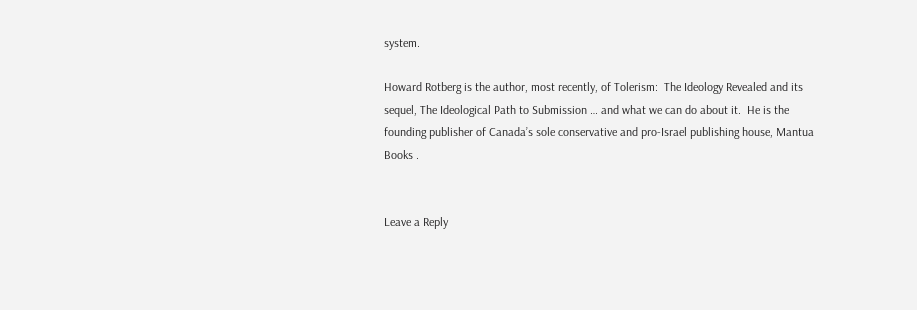system.

Howard Rotberg is the author, most recently, of Tolerism:  The Ideology Revealed and its sequel, The Ideological Path to Submission … and what we can do about it.  He is the founding publisher of Canada’s sole conservative and pro-Israel publishing house, Mantua Books .


Leave a Reply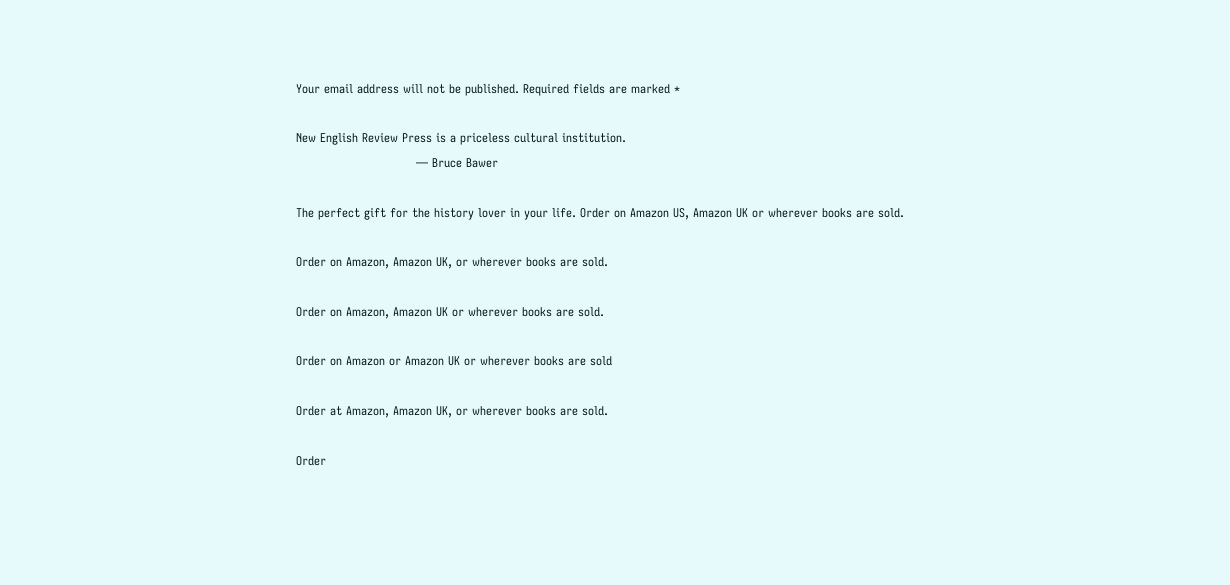Your email address will not be published. Required fields are marked *

New English Review Press is a priceless cultural institution.
                              — Bruce Bawer

The perfect gift for the history lover in your life. Order on Amazon US, Amazon UK or wherever books are sold.

Order on Amazon, Amazon UK, or wherever books are sold.

Order on Amazon, Amazon UK or wherever books are sold.

Order on Amazon or Amazon UK or wherever books are sold

Order at Amazon, Amazon UK, or wherever books are sold.

Order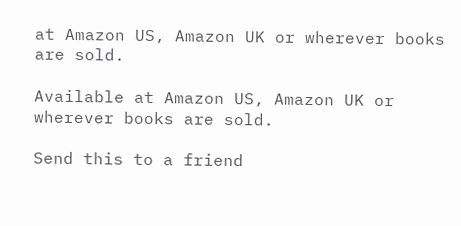at Amazon US, Amazon UK or wherever books are sold.

Available at Amazon US, Amazon UK or wherever books are sold.

Send this to a friend